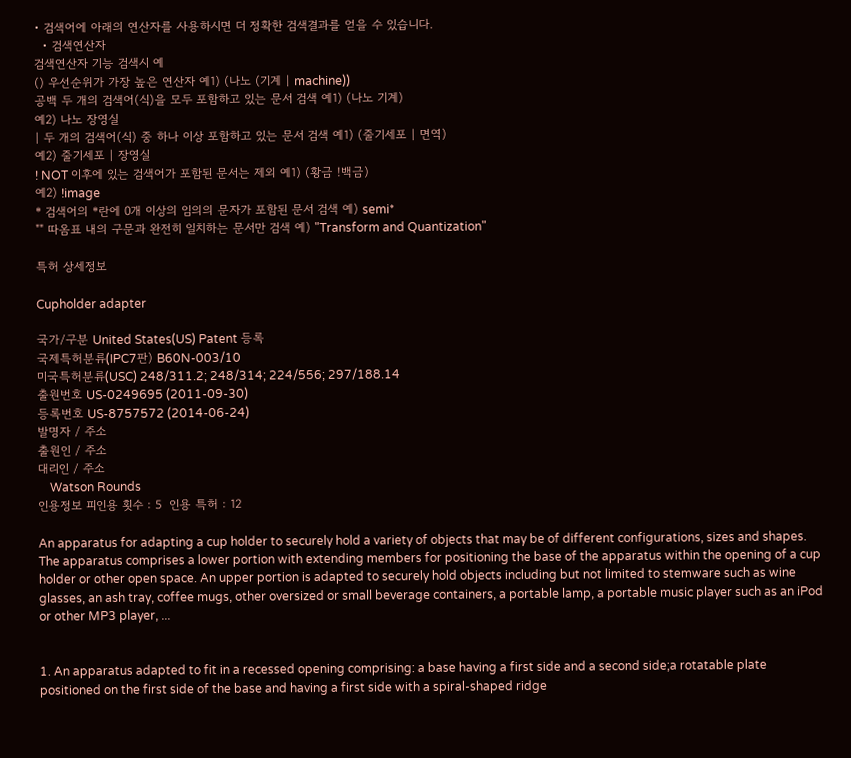• 검색어에 아래의 연산자를 사용하시면 더 정확한 검색결과를 얻을 수 있습니다.
  • 검색연산자
검색연산자 기능 검색시 예
() 우선순위가 가장 높은 연산자 예1) (나노 (기계 | machine))
공백 두 개의 검색어(식)을 모두 포함하고 있는 문서 검색 예1) (나노 기계)
예2) 나노 장영실
| 두 개의 검색어(식) 중 하나 이상 포함하고 있는 문서 검색 예1) (줄기세포 | 면역)
예2) 줄기세포 | 장영실
! NOT 이후에 있는 검색어가 포함된 문서는 제외 예1) (황금 !백금)
예2) !image
* 검색어의 *란에 0개 이상의 임의의 문자가 포함된 문서 검색 예) semi*
"" 따옴표 내의 구문과 완전히 일치하는 문서만 검색 예) "Transform and Quantization"

특허 상세정보

Cupholder adapter

국가/구분 United States(US) Patent 등록
국제특허분류(IPC7판) B60N-003/10
미국특허분류(USC) 248/311.2; 248/314; 224/556; 297/188.14
출원번호 US-0249695 (2011-09-30)
등록번호 US-8757572 (2014-06-24)
발명자 / 주소
출원인 / 주소
대리인 / 주소
    Watson Rounds
인용정보 피인용 횟수 : 5  인용 특허 : 12

An apparatus for adapting a cup holder to securely hold a variety of objects that may be of different configurations, sizes and shapes. The apparatus comprises a lower portion with extending members for positioning the base of the apparatus within the opening of a cup holder or other open space. An upper portion is adapted to securely hold objects including but not limited to stemware such as wine glasses, an ash tray, coffee mugs, other oversized or small beverage containers, a portable lamp, a portable music player such as an iPod or other MP3 player, ...


1. An apparatus adapted to fit in a recessed opening comprising: a base having a first side and a second side;a rotatable plate positioned on the first side of the base and having a first side with a spiral-shaped ridge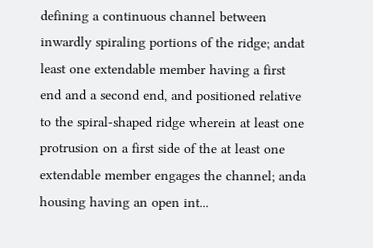defining a continuous channel between inwardly spiraling portions of the ridge; andat least one extendable member having a first end and a second end, and positioned relative to the spiral-shaped ridge wherein at least one protrusion on a first side of the at least one extendable member engages the channel; anda housing having an open int...